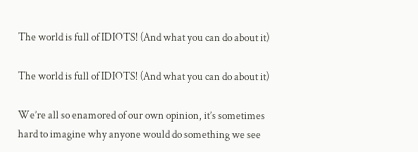The world is full of IDIOTS! (And what you can do about it)

The world is full of IDIOTS! (And what you can do about it)

We’re all so enamored of our own opinion, it’s sometimes hard to imagine why anyone would do something we see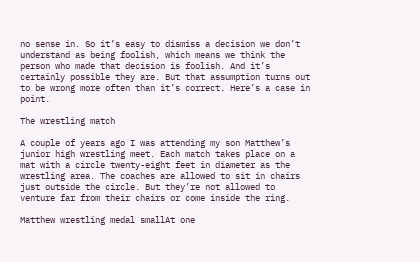no sense in. So it’s easy to dismiss a decision we don’t understand as being foolish, which means we think the person who made that decision is foolish. And it’s certainly possible they are. But that assumption turns out to be wrong more often than it’s correct. Here’s a case in point.

The wrestling match

A couple of years ago I was attending my son Matthew’s junior high wrestling meet. Each match takes place on a mat with a circle twenty-eight feet in diameter as the wrestling area. The coaches are allowed to sit in chairs just outside the circle. But they’re not allowed to venture far from their chairs or come inside the ring.

Matthew wrestling medal smallAt one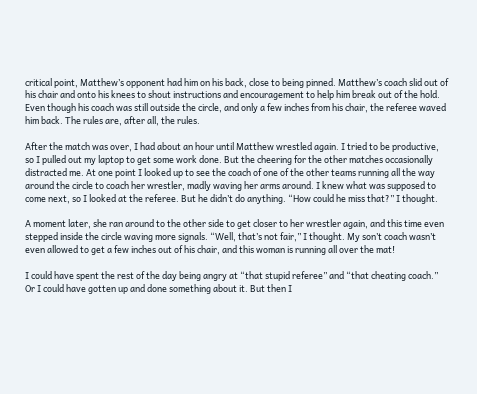critical point, Matthew’s opponent had him on his back, close to being pinned. Matthew’s coach slid out of his chair and onto his knees to shout instructions and encouragement to help him break out of the hold. Even though his coach was still outside the circle, and only a few inches from his chair, the referee waved him back. The rules are, after all, the rules.

After the match was over, I had about an hour until Matthew wrestled again. I tried to be productive, so I pulled out my laptop to get some work done. But the cheering for the other matches occasionally distracted me. At one point I looked up to see the coach of one of the other teams running all the way around the circle to coach her wrestler, madly waving her arms around. I knew what was supposed to come next, so I looked at the referee. But he didn’t do anything. “How could he miss that?” I thought.

A moment later, she ran around to the other side to get closer to her wrestler again, and this time even stepped inside the circle waving more signals. “Well, that’s not fair,” I thought. My son’t coach wasn’t even allowed to get a few inches out of his chair, and this woman is running all over the mat!

I could have spent the rest of the day being angry at “that stupid referee” and “that cheating coach.” Or I could have gotten up and done something about it. But then I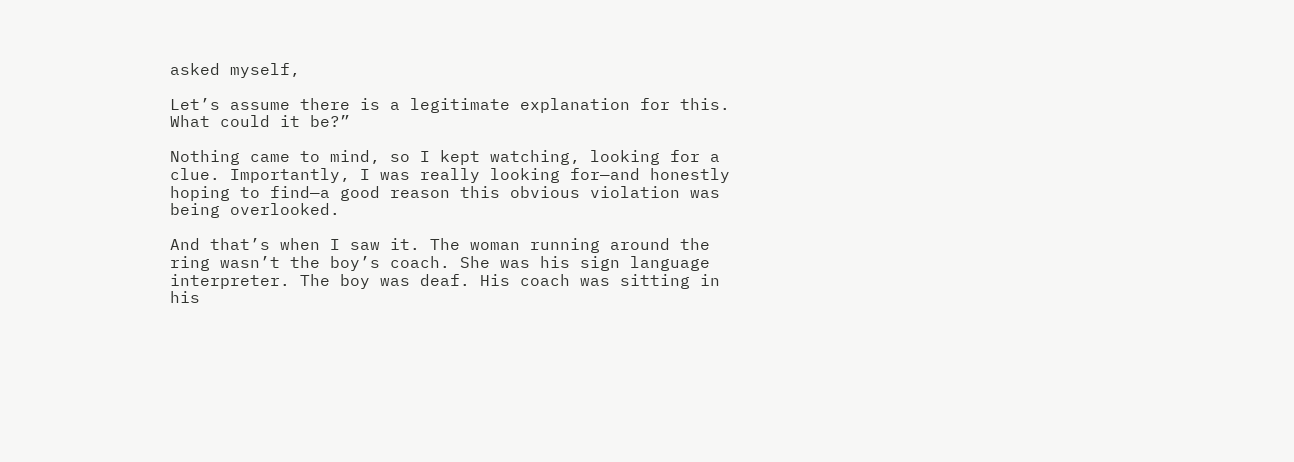asked myself,

Let’s assume there is a legitimate explanation for this. What could it be?”

Nothing came to mind, so I kept watching, looking for a clue. Importantly, I was really looking for—and honestly hoping to find—a good reason this obvious violation was being overlooked.

And that’s when I saw it. The woman running around the ring wasn’t the boy’s coach. She was his sign language interpreter. The boy was deaf. His coach was sitting in his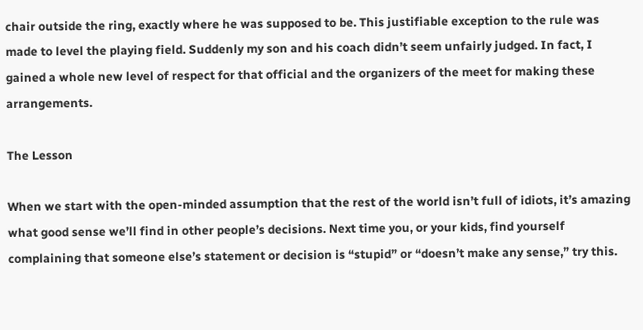chair outside the ring, exactly where he was supposed to be. This justifiable exception to the rule was made to level the playing field. Suddenly my son and his coach didn’t seem unfairly judged. In fact, I gained a whole new level of respect for that official and the organizers of the meet for making these arrangements.

The Lesson

When we start with the open-minded assumption that the rest of the world isn’t full of idiots, it’s amazing what good sense we’ll find in other people’s decisions. Next time you, or your kids, find yourself complaining that someone else’s statement or decision is “stupid” or “doesn’t make any sense,” try this.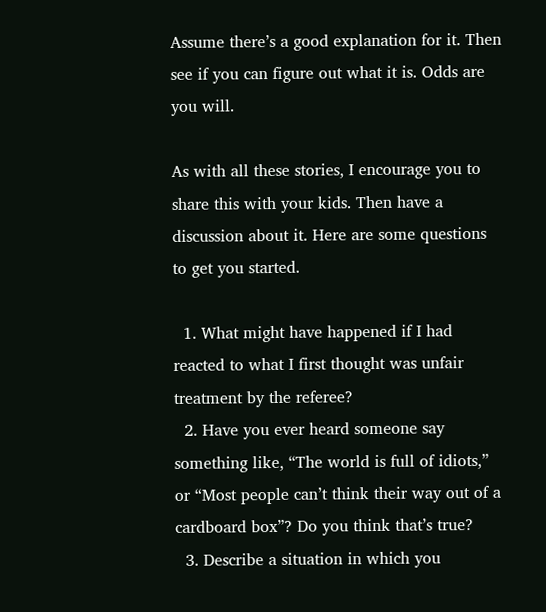Assume there’s a good explanation for it. Then see if you can figure out what it is. Odds are you will.

As with all these stories, I encourage you to share this with your kids. Then have a discussion about it. Here are some questions to get you started.

  1. What might have happened if I had reacted to what I first thought was unfair treatment by the referee?
  2. Have you ever heard someone say something like, “The world is full of idiots,” or “Most people can’t think their way out of a cardboard box”? Do you think that’s true?
  3. Describe a situation in which you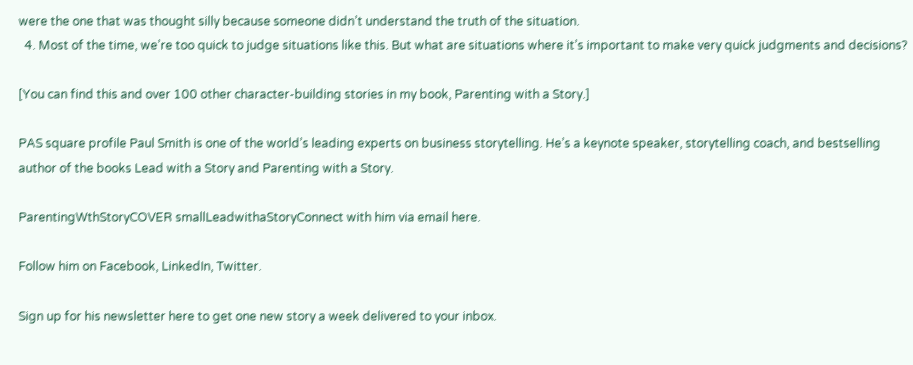were the one that was thought silly because someone didn’t understand the truth of the situation.
  4. Most of the time, we’re too quick to judge situations like this. But what are situations where it’s important to make very quick judgments and decisions?

[You can find this and over 100 other character-building stories in my book, Parenting with a Story.]

PAS square profile Paul Smith is one of the world’s leading experts on business storytelling. He’s a keynote speaker, storytelling coach, and bestselling author of the books Lead with a Story and Parenting with a Story.

ParentingWthStoryCOVER smallLeadwithaStoryConnect with him via email here.

Follow him on Facebook, LinkedIn, Twitter.

Sign up for his newsletter here to get one new story a week delivered to your inbox.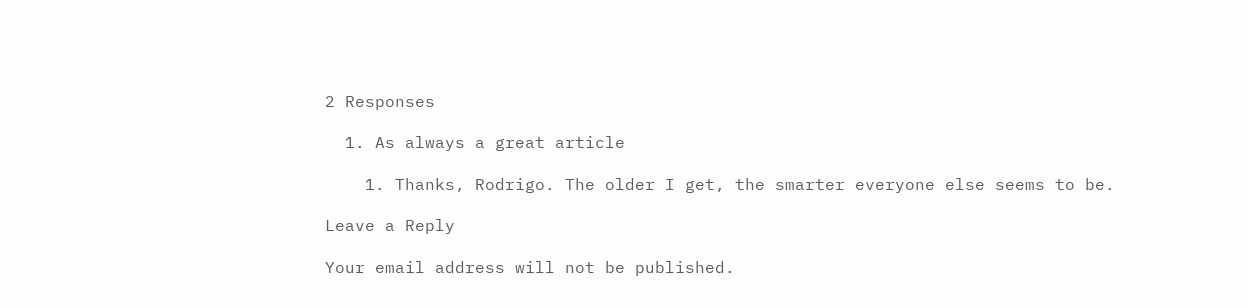2 Responses

  1. As always a great article

    1. Thanks, Rodrigo. The older I get, the smarter everyone else seems to be.

Leave a Reply

Your email address will not be published.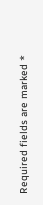Required fields are marked *